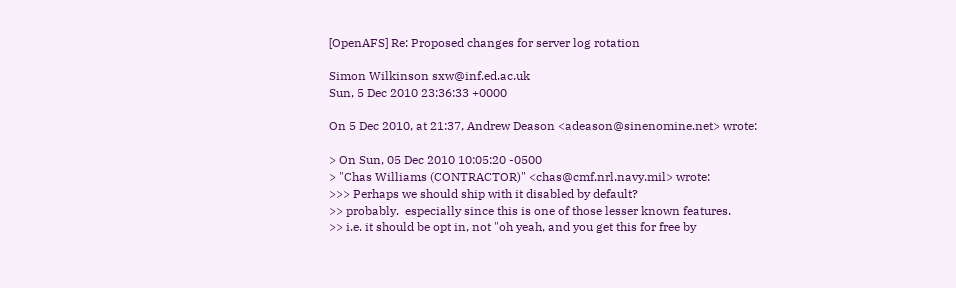[OpenAFS] Re: Proposed changes for server log rotation

Simon Wilkinson sxw@inf.ed.ac.uk
Sun, 5 Dec 2010 23:36:33 +0000

On 5 Dec 2010, at 21:37, Andrew Deason <adeason@sinenomine.net> wrote:

> On Sun, 05 Dec 2010 10:05:20 -0500
> "Chas Williams (CONTRACTOR)" <chas@cmf.nrl.navy.mil> wrote:
>>> Perhaps we should ship with it disabled by default?
>> probably.  especially since this is one of those lesser known features.
>> i.e. it should be opt in, not "oh yeah, and you get this for free by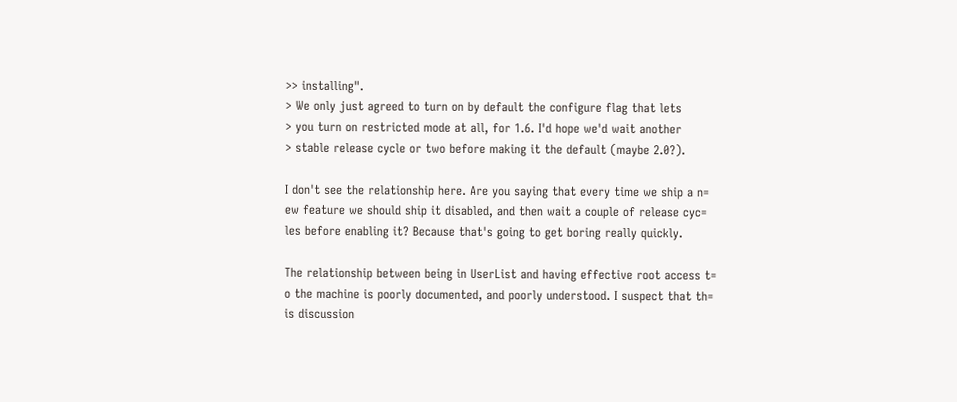>> installing".
> We only just agreed to turn on by default the configure flag that lets
> you turn on restricted mode at all, for 1.6. I'd hope we'd wait another
> stable release cycle or two before making it the default (maybe 2.0?).

I don't see the relationship here. Are you saying that every time we ship a n=
ew feature we should ship it disabled, and then wait a couple of release cyc=
les before enabling it? Because that's going to get boring really quickly.

The relationship between being in UserList and having effective root access t=
o the machine is poorly documented, and poorly understood. I suspect that th=
is discussion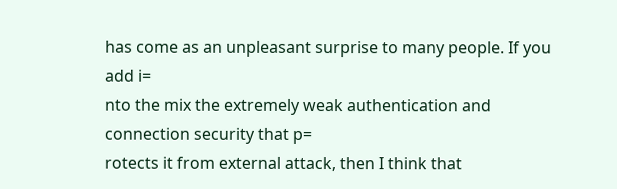has come as an unpleasant surprise to many people. If you add i=
nto the mix the extremely weak authentication and connection security that p=
rotects it from external attack, then I think that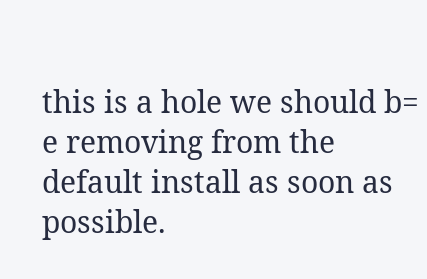this is a hole we should b=
e removing from the default install as soon as possible.